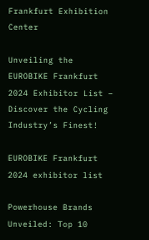Frankfurt Exhibition Center

Unveiling the EUROBIKE Frankfurt 2024 Exhibitor List – Discover the Cycling Industry’s Finest!

EUROBIKE Frankfurt 2024 exhibitor list

Powerhouse Brands Unveiled: Top 10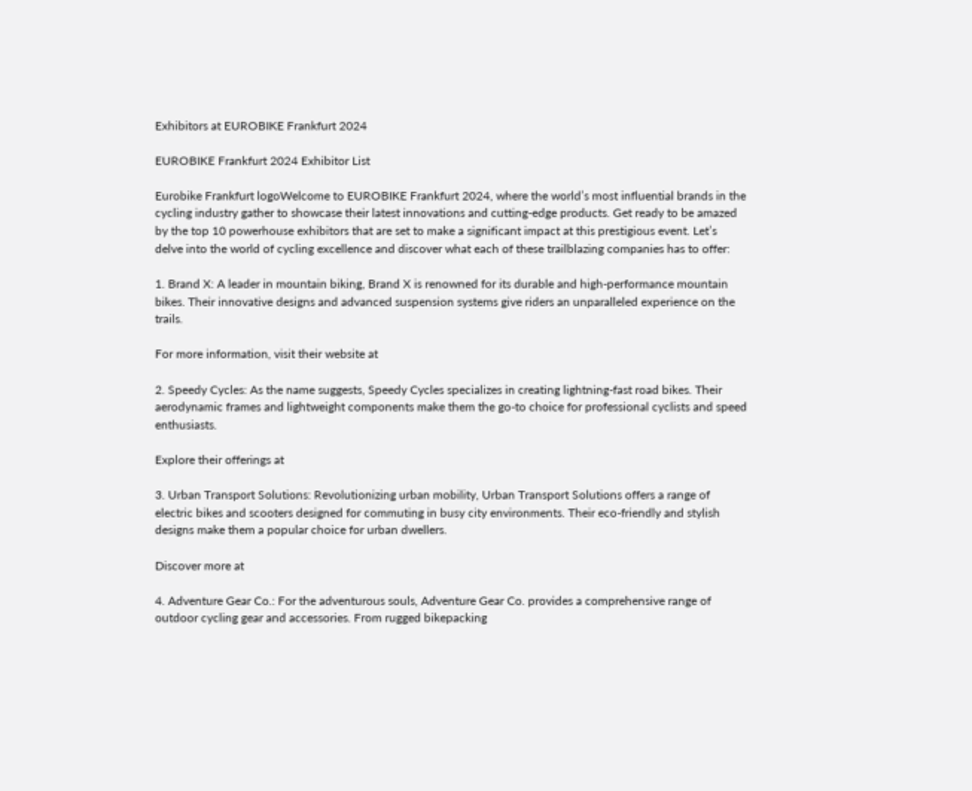Exhibitors at EUROBIKE Frankfurt 2024

EUROBIKE Frankfurt 2024 Exhibitor List

Eurobike Frankfurt logoWelcome to EUROBIKE Frankfurt 2024, where the world’s most influential brands in the cycling industry gather to showcase their latest innovations and cutting-edge products. Get ready to be amazed by the top 10 powerhouse exhibitors that are set to make a significant impact at this prestigious event. Let’s delve into the world of cycling excellence and discover what each of these trailblazing companies has to offer:

1. Brand X: A leader in mountain biking, Brand X is renowned for its durable and high-performance mountain bikes. Their innovative designs and advanced suspension systems give riders an unparalleled experience on the trails.

For more information, visit their website at

2. Speedy Cycles: As the name suggests, Speedy Cycles specializes in creating lightning-fast road bikes. Their aerodynamic frames and lightweight components make them the go-to choice for professional cyclists and speed enthusiasts.

Explore their offerings at

3. Urban Transport Solutions: Revolutionizing urban mobility, Urban Transport Solutions offers a range of electric bikes and scooters designed for commuting in busy city environments. Their eco-friendly and stylish designs make them a popular choice for urban dwellers.

Discover more at

4. Adventure Gear Co.: For the adventurous souls, Adventure Gear Co. provides a comprehensive range of outdoor cycling gear and accessories. From rugged bikepacking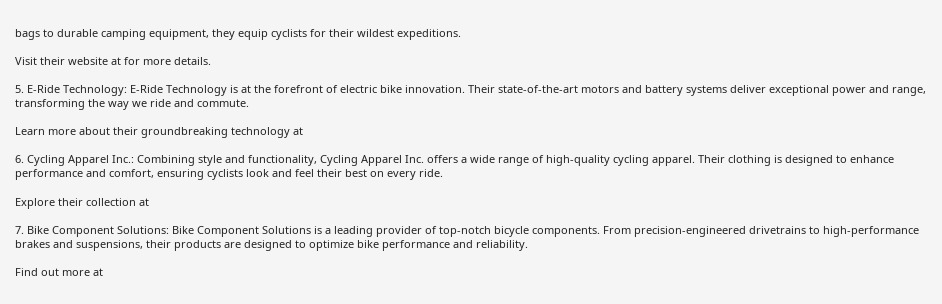bags to durable camping equipment, they equip cyclists for their wildest expeditions.

Visit their website at for more details.

5. E-Ride Technology: E-Ride Technology is at the forefront of electric bike innovation. Their state-of-the-art motors and battery systems deliver exceptional power and range, transforming the way we ride and commute.

Learn more about their groundbreaking technology at

6. Cycling Apparel Inc.: Combining style and functionality, Cycling Apparel Inc. offers a wide range of high-quality cycling apparel. Their clothing is designed to enhance performance and comfort, ensuring cyclists look and feel their best on every ride.

Explore their collection at

7. Bike Component Solutions: Bike Component Solutions is a leading provider of top-notch bicycle components. From precision-engineered drivetrains to high-performance brakes and suspensions, their products are designed to optimize bike performance and reliability.

Find out more at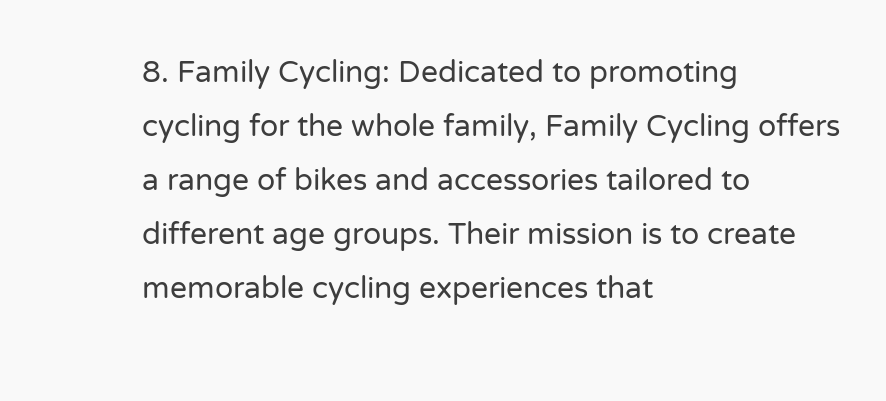8. Family Cycling: Dedicated to promoting cycling for the whole family, Family Cycling offers a range of bikes and accessories tailored to different age groups. Their mission is to create memorable cycling experiences that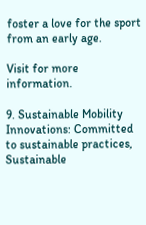foster a love for the sport from an early age.

Visit for more information.

9. Sustainable Mobility Innovations: Committed to sustainable practices, Sustainable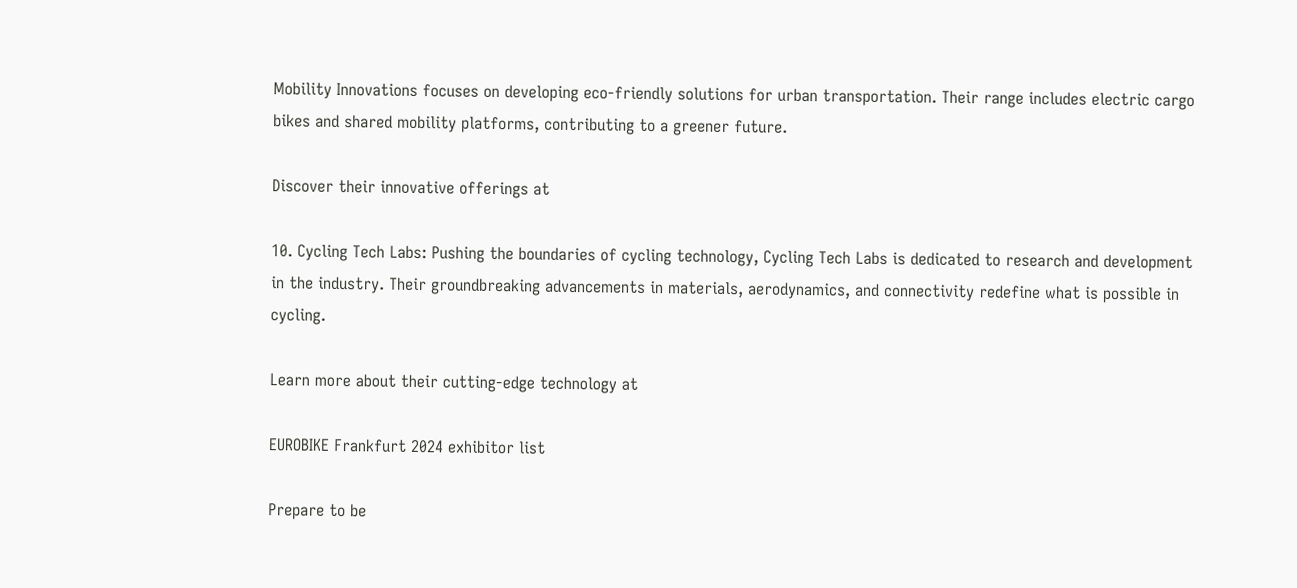Mobility Innovations focuses on developing eco-friendly solutions for urban transportation. Their range includes electric cargo bikes and shared mobility platforms, contributing to a greener future.

Discover their innovative offerings at

10. Cycling Tech Labs: Pushing the boundaries of cycling technology, Cycling Tech Labs is dedicated to research and development in the industry. Their groundbreaking advancements in materials, aerodynamics, and connectivity redefine what is possible in cycling.

Learn more about their cutting-edge technology at

EUROBIKE Frankfurt 2024 exhibitor list

Prepare to be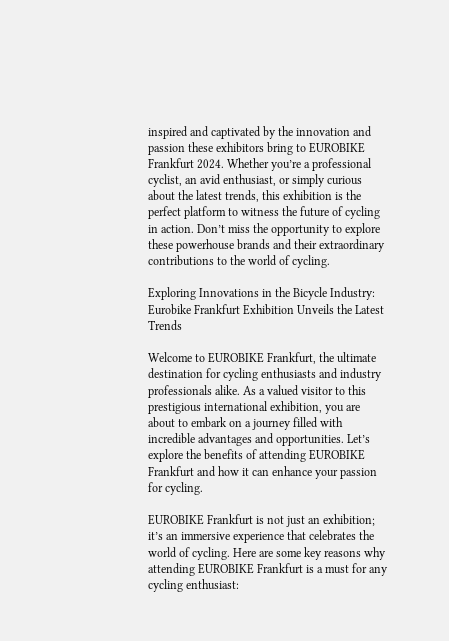inspired and captivated by the innovation and passion these exhibitors bring to EUROBIKE Frankfurt 2024. Whether you’re a professional cyclist, an avid enthusiast, or simply curious about the latest trends, this exhibition is the perfect platform to witness the future of cycling in action. Don’t miss the opportunity to explore these powerhouse brands and their extraordinary contributions to the world of cycling.

Exploring Innovations in the Bicycle Industry: Eurobike Frankfurt Exhibition Unveils the Latest Trends

Welcome to EUROBIKE Frankfurt, the ultimate destination for cycling enthusiasts and industry professionals alike. As a valued visitor to this prestigious international exhibition, you are about to embark on a journey filled with incredible advantages and opportunities. Let’s explore the benefits of attending EUROBIKE Frankfurt and how it can enhance your passion for cycling.

EUROBIKE Frankfurt is not just an exhibition; it’s an immersive experience that celebrates the world of cycling. Here are some key reasons why attending EUROBIKE Frankfurt is a must for any cycling enthusiast: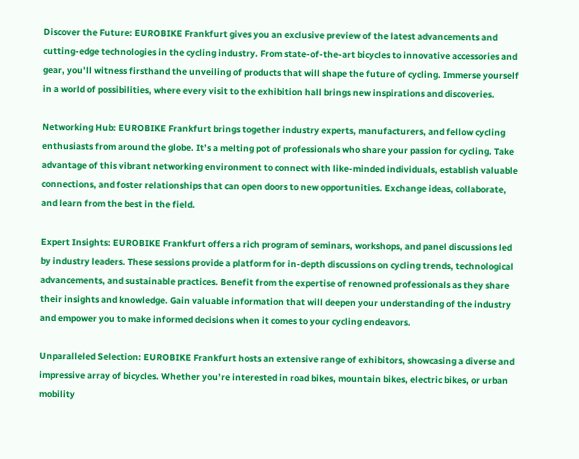Discover the Future: EUROBIKE Frankfurt gives you an exclusive preview of the latest advancements and cutting-edge technologies in the cycling industry. From state-of-the-art bicycles to innovative accessories and gear, you’ll witness firsthand the unveiling of products that will shape the future of cycling. Immerse yourself in a world of possibilities, where every visit to the exhibition hall brings new inspirations and discoveries.

Networking Hub: EUROBIKE Frankfurt brings together industry experts, manufacturers, and fellow cycling enthusiasts from around the globe. It’s a melting pot of professionals who share your passion for cycling. Take advantage of this vibrant networking environment to connect with like-minded individuals, establish valuable connections, and foster relationships that can open doors to new opportunities. Exchange ideas, collaborate, and learn from the best in the field.

Expert Insights: EUROBIKE Frankfurt offers a rich program of seminars, workshops, and panel discussions led by industry leaders. These sessions provide a platform for in-depth discussions on cycling trends, technological advancements, and sustainable practices. Benefit from the expertise of renowned professionals as they share their insights and knowledge. Gain valuable information that will deepen your understanding of the industry and empower you to make informed decisions when it comes to your cycling endeavors.

Unparalleled Selection: EUROBIKE Frankfurt hosts an extensive range of exhibitors, showcasing a diverse and impressive array of bicycles. Whether you’re interested in road bikes, mountain bikes, electric bikes, or urban mobility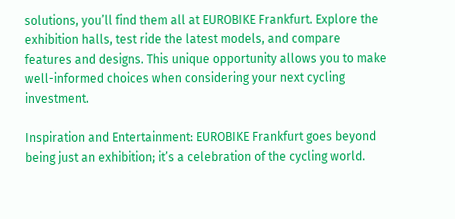solutions, you’ll find them all at EUROBIKE Frankfurt. Explore the exhibition halls, test ride the latest models, and compare features and designs. This unique opportunity allows you to make well-informed choices when considering your next cycling investment.

Inspiration and Entertainment: EUROBIKE Frankfurt goes beyond being just an exhibition; it’s a celebration of the cycling world.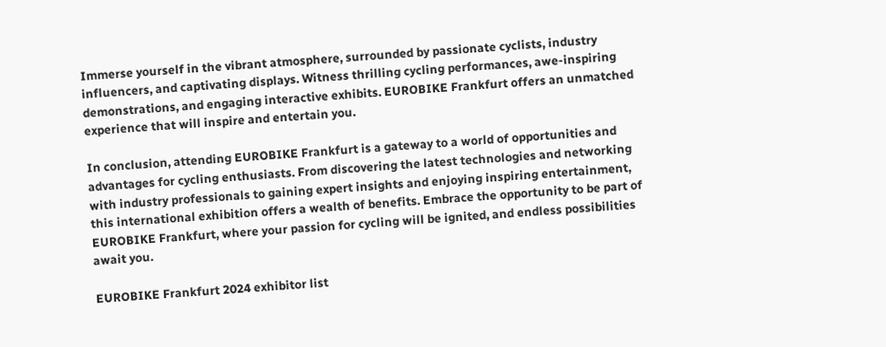Immerse yourself in the vibrant atmosphere, surrounded by passionate cyclists, industry influencers, and captivating displays. Witness thrilling cycling performances, awe-inspiring demonstrations, and engaging interactive exhibits. EUROBIKE Frankfurt offers an unmatched experience that will inspire and entertain you.

In conclusion, attending EUROBIKE Frankfurt is a gateway to a world of opportunities and advantages for cycling enthusiasts. From discovering the latest technologies and networking with industry professionals to gaining expert insights and enjoying inspiring entertainment, this international exhibition offers a wealth of benefits. Embrace the opportunity to be part of EUROBIKE Frankfurt, where your passion for cycling will be ignited, and endless possibilities await you.

EUROBIKE Frankfurt 2024 exhibitor list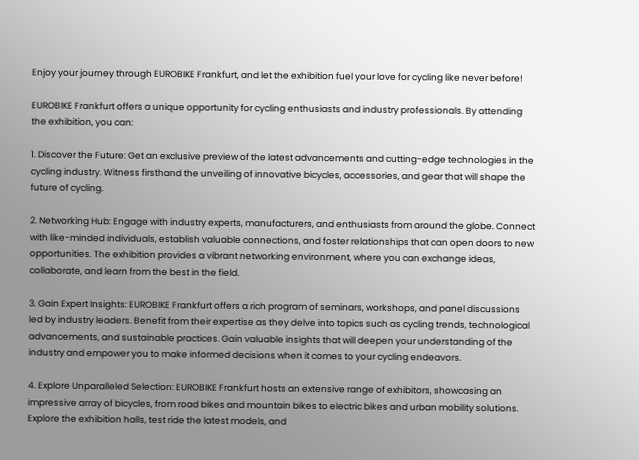Enjoy your journey through EUROBIKE Frankfurt, and let the exhibition fuel your love for cycling like never before!

EUROBIKE Frankfurt offers a unique opportunity for cycling enthusiasts and industry professionals. By attending the exhibition, you can:

1. Discover the Future: Get an exclusive preview of the latest advancements and cutting-edge technologies in the cycling industry. Witness firsthand the unveiling of innovative bicycles, accessories, and gear that will shape the future of cycling.

2. Networking Hub: Engage with industry experts, manufacturers, and enthusiasts from around the globe. Connect with like-minded individuals, establish valuable connections, and foster relationships that can open doors to new opportunities. The exhibition provides a vibrant networking environment, where you can exchange ideas, collaborate, and learn from the best in the field.

3. Gain Expert Insights: EUROBIKE Frankfurt offers a rich program of seminars, workshops, and panel discussions led by industry leaders. Benefit from their expertise as they delve into topics such as cycling trends, technological advancements, and sustainable practices. Gain valuable insights that will deepen your understanding of the industry and empower you to make informed decisions when it comes to your cycling endeavors.

4. Explore Unparalleled Selection: EUROBIKE Frankfurt hosts an extensive range of exhibitors, showcasing an impressive array of bicycles, from road bikes and mountain bikes to electric bikes and urban mobility solutions. Explore the exhibition halls, test ride the latest models, and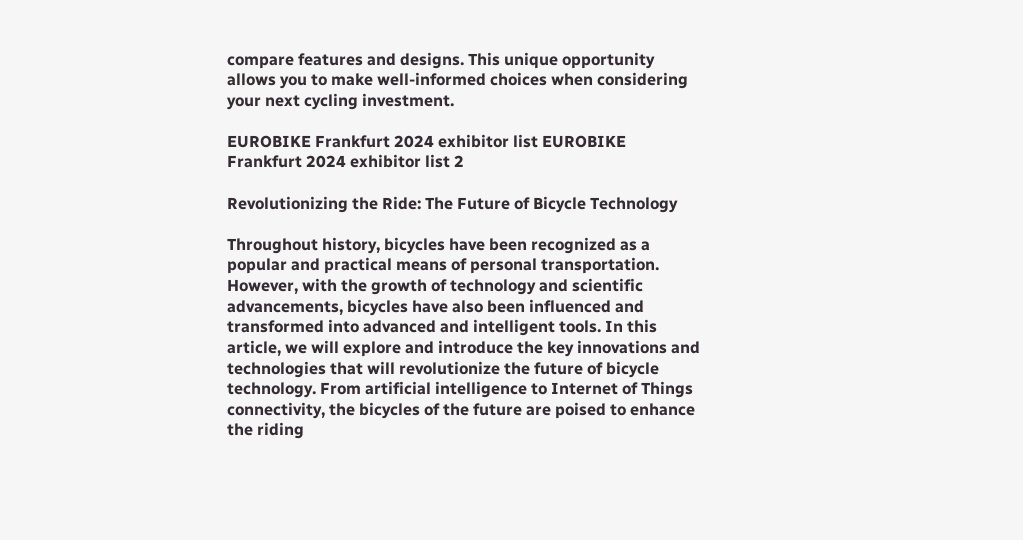compare features and designs. This unique opportunity allows you to make well-informed choices when considering your next cycling investment.

EUROBIKE Frankfurt 2024 exhibitor list EUROBIKE Frankfurt 2024 exhibitor list 2

Revolutionizing the Ride: The Future of Bicycle Technology

Throughout history, bicycles have been recognized as a popular and practical means of personal transportation. However, with the growth of technology and scientific advancements, bicycles have also been influenced and transformed into advanced and intelligent tools. In this article, we will explore and introduce the key innovations and technologies that will revolutionize the future of bicycle technology. From artificial intelligence to Internet of Things connectivity, the bicycles of the future are poised to enhance the riding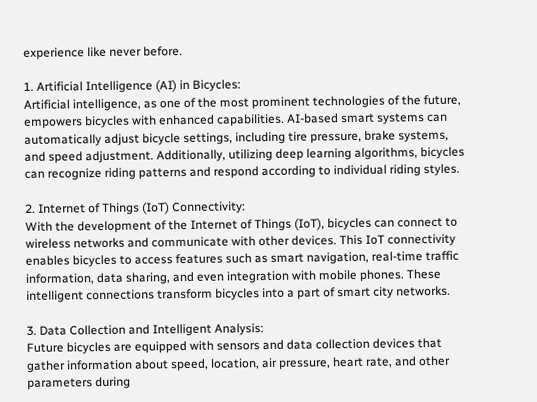experience like never before.

1. Artificial Intelligence (AI) in Bicycles:
Artificial intelligence, as one of the most prominent technologies of the future, empowers bicycles with enhanced capabilities. AI-based smart systems can automatically adjust bicycle settings, including tire pressure, brake systems, and speed adjustment. Additionally, utilizing deep learning algorithms, bicycles can recognize riding patterns and respond according to individual riding styles.

2. Internet of Things (IoT) Connectivity:
With the development of the Internet of Things (IoT), bicycles can connect to wireless networks and communicate with other devices. This IoT connectivity enables bicycles to access features such as smart navigation, real-time traffic information, data sharing, and even integration with mobile phones. These intelligent connections transform bicycles into a part of smart city networks.

3. Data Collection and Intelligent Analysis:
Future bicycles are equipped with sensors and data collection devices that gather information about speed, location, air pressure, heart rate, and other parameters during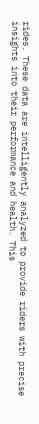rides. These data are intelligently analyzed to provide riders with precise insights into their performance and health. This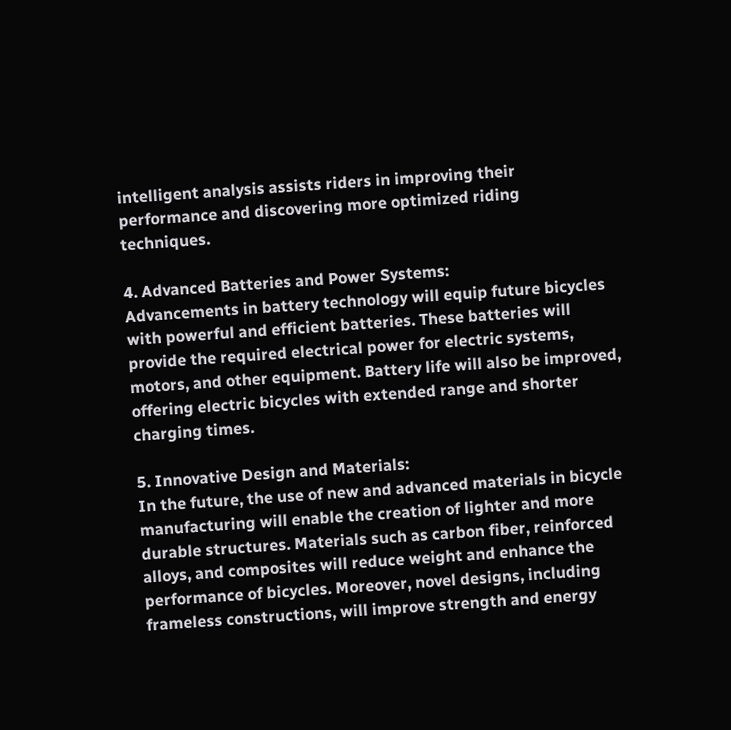intelligent analysis assists riders in improving their performance and discovering more optimized riding techniques.

4. Advanced Batteries and Power Systems:
Advancements in battery technology will equip future bicycles with powerful and efficient batteries. These batteries will provide the required electrical power for electric systems, motors, and other equipment. Battery life will also be improved, offering electric bicycles with extended range and shorter charging times.

5. Innovative Design and Materials:
In the future, the use of new and advanced materials in bicycle manufacturing will enable the creation of lighter and more durable structures. Materials such as carbon fiber, reinforced alloys, and composites will reduce weight and enhance the performance of bicycles. Moreover, novel designs, including frameless constructions, will improve strength and energy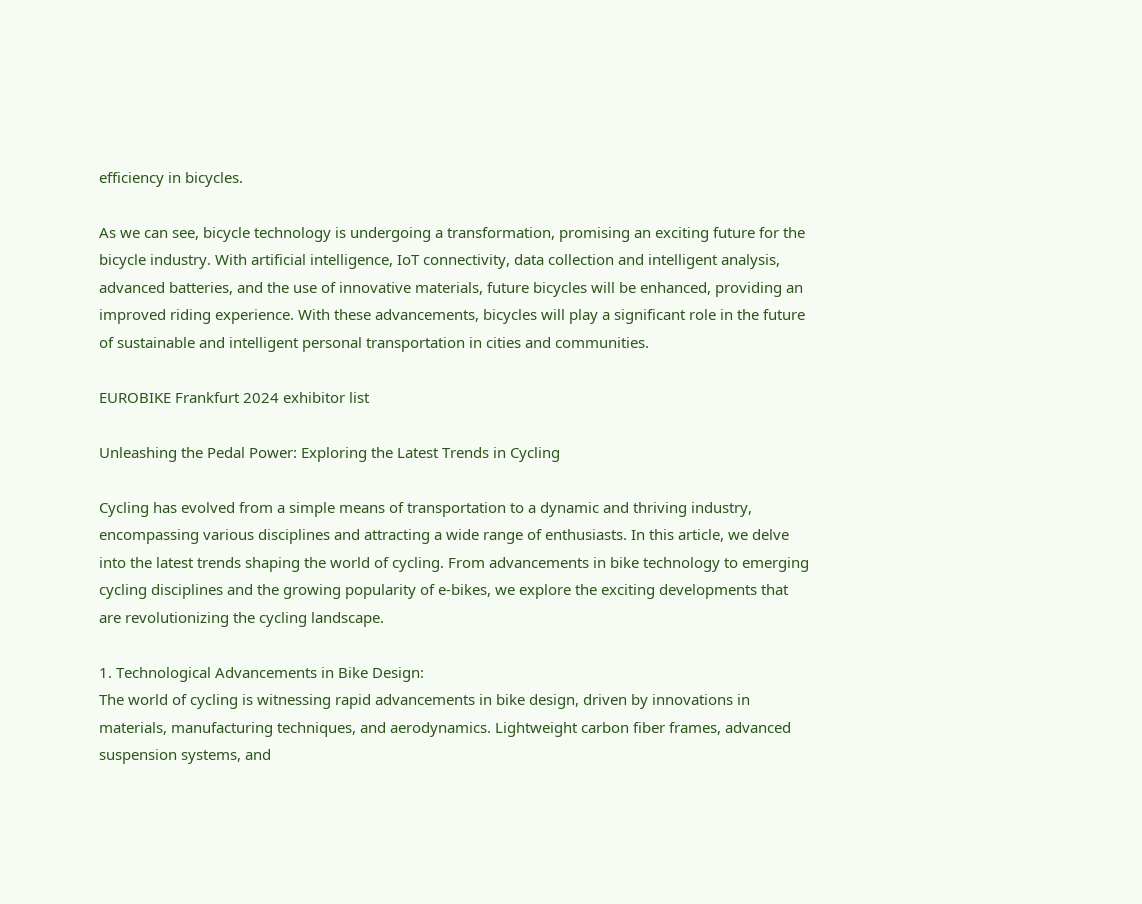efficiency in bicycles.

As we can see, bicycle technology is undergoing a transformation, promising an exciting future for the bicycle industry. With artificial intelligence, IoT connectivity, data collection and intelligent analysis, advanced batteries, and the use of innovative materials, future bicycles will be enhanced, providing an improved riding experience. With these advancements, bicycles will play a significant role in the future of sustainable and intelligent personal transportation in cities and communities.

EUROBIKE Frankfurt 2024 exhibitor list

Unleashing the Pedal Power: Exploring the Latest Trends in Cycling

Cycling has evolved from a simple means of transportation to a dynamic and thriving industry, encompassing various disciplines and attracting a wide range of enthusiasts. In this article, we delve into the latest trends shaping the world of cycling. From advancements in bike technology to emerging cycling disciplines and the growing popularity of e-bikes, we explore the exciting developments that are revolutionizing the cycling landscape.

1. Technological Advancements in Bike Design:
The world of cycling is witnessing rapid advancements in bike design, driven by innovations in materials, manufacturing techniques, and aerodynamics. Lightweight carbon fiber frames, advanced suspension systems, and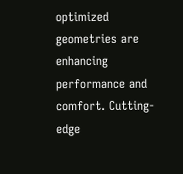optimized geometries are enhancing performance and comfort. Cutting-edge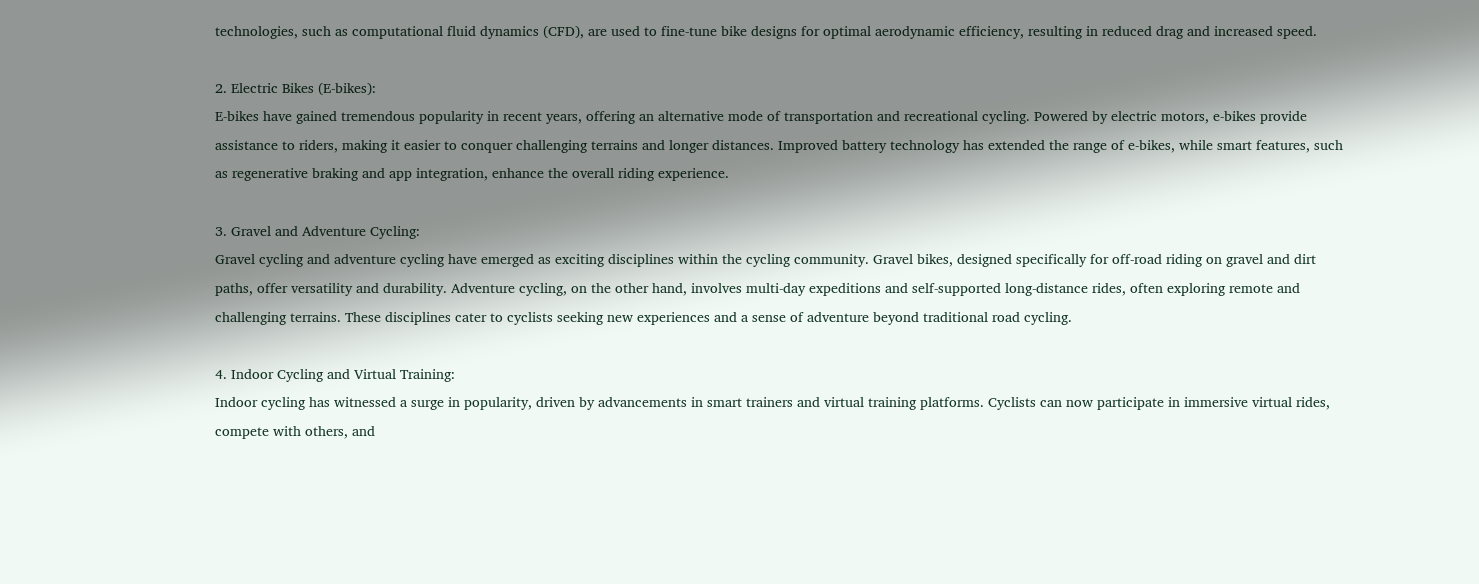technologies, such as computational fluid dynamics (CFD), are used to fine-tune bike designs for optimal aerodynamic efficiency, resulting in reduced drag and increased speed.

2. Electric Bikes (E-bikes):
E-bikes have gained tremendous popularity in recent years, offering an alternative mode of transportation and recreational cycling. Powered by electric motors, e-bikes provide assistance to riders, making it easier to conquer challenging terrains and longer distances. Improved battery technology has extended the range of e-bikes, while smart features, such as regenerative braking and app integration, enhance the overall riding experience.

3. Gravel and Adventure Cycling:
Gravel cycling and adventure cycling have emerged as exciting disciplines within the cycling community. Gravel bikes, designed specifically for off-road riding on gravel and dirt paths, offer versatility and durability. Adventure cycling, on the other hand, involves multi-day expeditions and self-supported long-distance rides, often exploring remote and challenging terrains. These disciplines cater to cyclists seeking new experiences and a sense of adventure beyond traditional road cycling.

4. Indoor Cycling and Virtual Training:
Indoor cycling has witnessed a surge in popularity, driven by advancements in smart trainers and virtual training platforms. Cyclists can now participate in immersive virtual rides, compete with others, and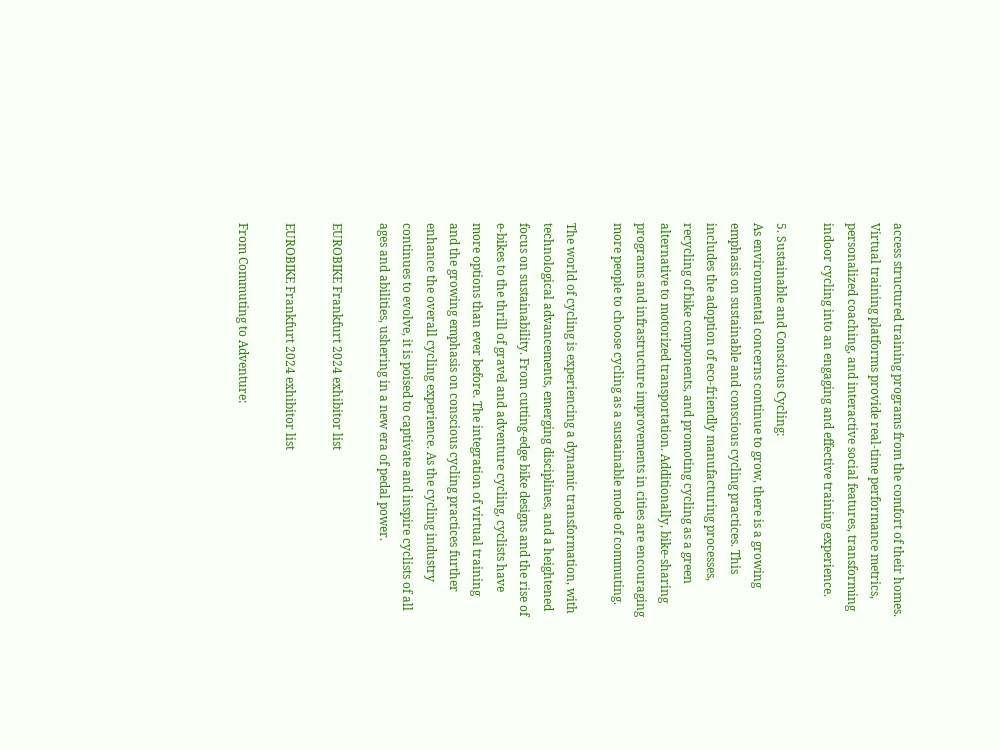access structured training programs from the comfort of their homes. Virtual training platforms provide real-time performance metrics, personalized coaching, and interactive social features, transforming indoor cycling into an engaging and effective training experience.

5. Sustainable and Conscious Cycling:
As environmental concerns continue to grow, there is a growing emphasis on sustainable and conscious cycling practices. This includes the adoption of eco-friendly manufacturing processes, recycling of bike components, and promoting cycling as a green alternative to motorized transportation. Additionally, bike-sharing programs and infrastructure improvements in cities are encouraging more people to choose cycling as a sustainable mode of commuting.

The world of cycling is experiencing a dynamic transformation, with technological advancements, emerging disciplines, and a heightened focus on sustainability. From cutting-edge bike designs and the rise of e-bikes to the thrill of gravel and adventure cycling, cyclists have more options than ever before. The integration of virtual training and the growing emphasis on conscious cycling practices further enhance the overall cycling experience. As the cycling industry continues to evolve, it is poised to captivate and inspire cyclists of all ages and abilities, ushering in a new era of pedal power.

EUROBIKE Frankfurt 2024 exhibitor list

EUROBIKE Frankfurt 2024 exhibitor list

From Commuting to Adventure: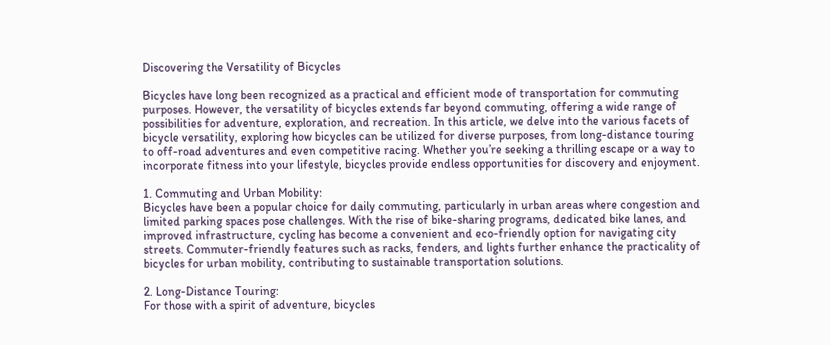Discovering the Versatility of Bicycles

Bicycles have long been recognized as a practical and efficient mode of transportation for commuting purposes. However, the versatility of bicycles extends far beyond commuting, offering a wide range of possibilities for adventure, exploration, and recreation. In this article, we delve into the various facets of bicycle versatility, exploring how bicycles can be utilized for diverse purposes, from long-distance touring to off-road adventures and even competitive racing. Whether you’re seeking a thrilling escape or a way to incorporate fitness into your lifestyle, bicycles provide endless opportunities for discovery and enjoyment.

1. Commuting and Urban Mobility:
Bicycles have been a popular choice for daily commuting, particularly in urban areas where congestion and limited parking spaces pose challenges. With the rise of bike-sharing programs, dedicated bike lanes, and improved infrastructure, cycling has become a convenient and eco-friendly option for navigating city streets. Commuter-friendly features such as racks, fenders, and lights further enhance the practicality of bicycles for urban mobility, contributing to sustainable transportation solutions.

2. Long-Distance Touring:
For those with a spirit of adventure, bicycles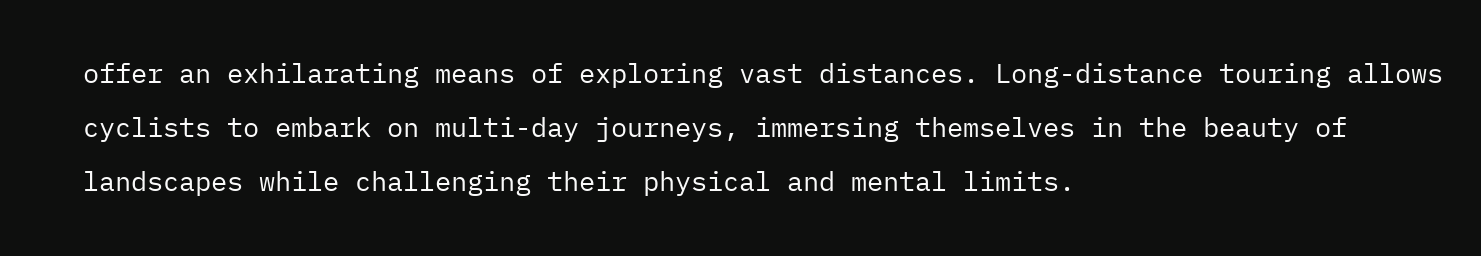offer an exhilarating means of exploring vast distances. Long-distance touring allows cyclists to embark on multi-day journeys, immersing themselves in the beauty of landscapes while challenging their physical and mental limits.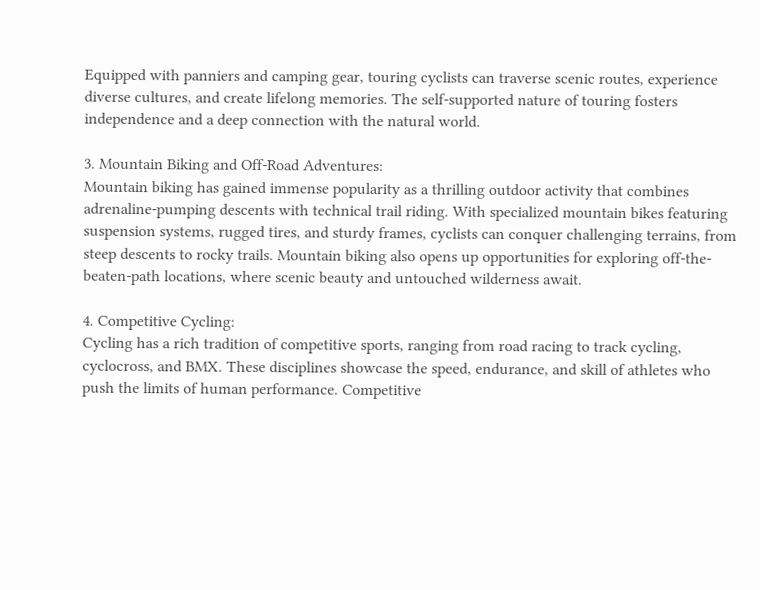Equipped with panniers and camping gear, touring cyclists can traverse scenic routes, experience diverse cultures, and create lifelong memories. The self-supported nature of touring fosters independence and a deep connection with the natural world.

3. Mountain Biking and Off-Road Adventures:
Mountain biking has gained immense popularity as a thrilling outdoor activity that combines adrenaline-pumping descents with technical trail riding. With specialized mountain bikes featuring suspension systems, rugged tires, and sturdy frames, cyclists can conquer challenging terrains, from steep descents to rocky trails. Mountain biking also opens up opportunities for exploring off-the-beaten-path locations, where scenic beauty and untouched wilderness await.

4. Competitive Cycling:
Cycling has a rich tradition of competitive sports, ranging from road racing to track cycling, cyclocross, and BMX. These disciplines showcase the speed, endurance, and skill of athletes who push the limits of human performance. Competitive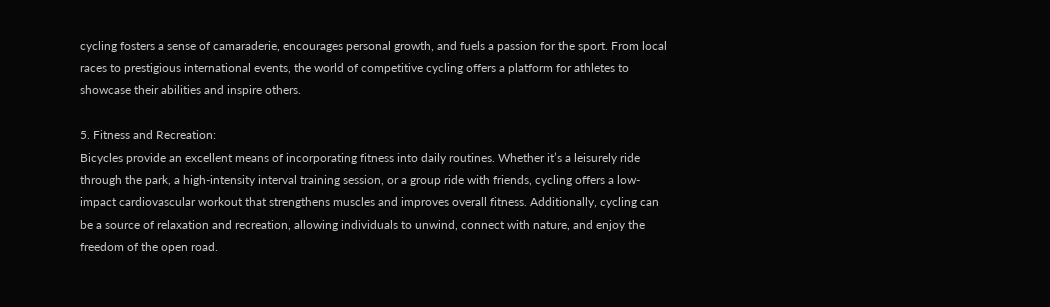cycling fosters a sense of camaraderie, encourages personal growth, and fuels a passion for the sport. From local races to prestigious international events, the world of competitive cycling offers a platform for athletes to showcase their abilities and inspire others.

5. Fitness and Recreation:
Bicycles provide an excellent means of incorporating fitness into daily routines. Whether it’s a leisurely ride through the park, a high-intensity interval training session, or a group ride with friends, cycling offers a low-impact cardiovascular workout that strengthens muscles and improves overall fitness. Additionally, cycling can be a source of relaxation and recreation, allowing individuals to unwind, connect with nature, and enjoy the freedom of the open road.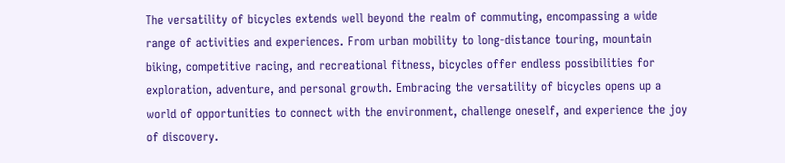The versatility of bicycles extends well beyond the realm of commuting, encompassing a wide range of activities and experiences. From urban mobility to long-distance touring, mountain biking, competitive racing, and recreational fitness, bicycles offer endless possibilities for exploration, adventure, and personal growth. Embracing the versatility of bicycles opens up a world of opportunities to connect with the environment, challenge oneself, and experience the joy of discovery.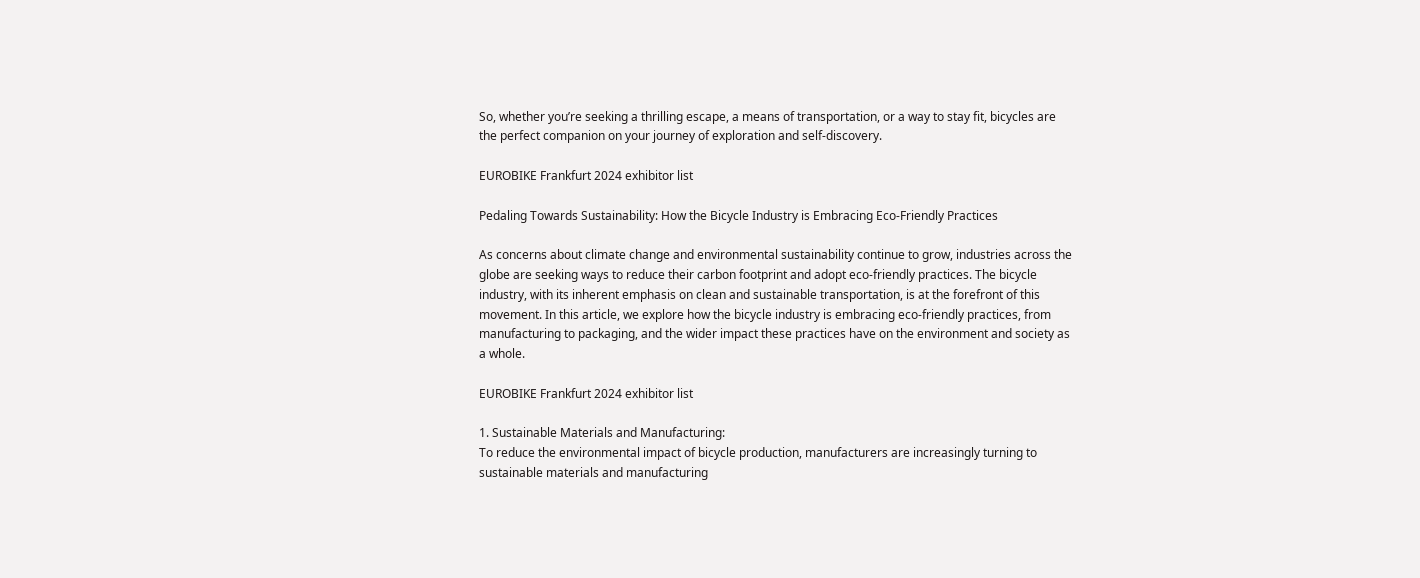So, whether you’re seeking a thrilling escape, a means of transportation, or a way to stay fit, bicycles are the perfect companion on your journey of exploration and self-discovery.

EUROBIKE Frankfurt 2024 exhibitor list

Pedaling Towards Sustainability: How the Bicycle Industry is Embracing Eco-Friendly Practices

As concerns about climate change and environmental sustainability continue to grow, industries across the globe are seeking ways to reduce their carbon footprint and adopt eco-friendly practices. The bicycle industry, with its inherent emphasis on clean and sustainable transportation, is at the forefront of this movement. In this article, we explore how the bicycle industry is embracing eco-friendly practices, from manufacturing to packaging, and the wider impact these practices have on the environment and society as a whole.

EUROBIKE Frankfurt 2024 exhibitor list

1. Sustainable Materials and Manufacturing:
To reduce the environmental impact of bicycle production, manufacturers are increasingly turning to sustainable materials and manufacturing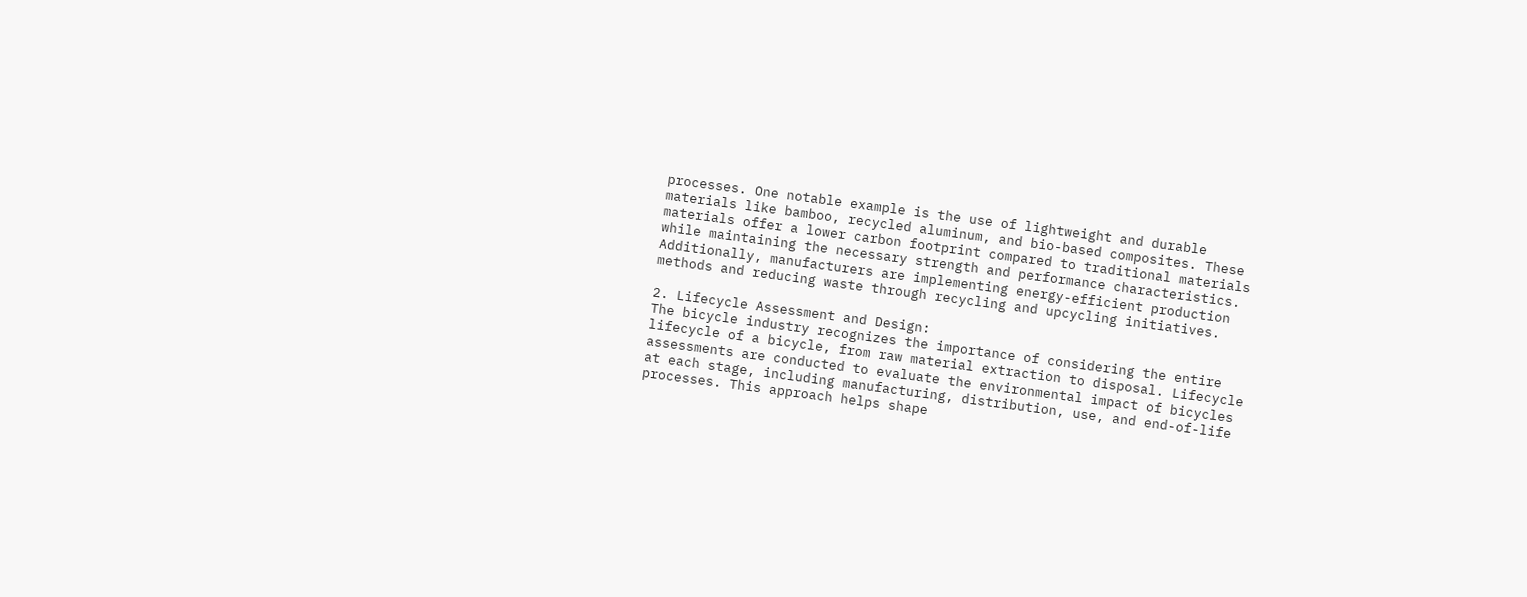processes. One notable example is the use of lightweight and durable materials like bamboo, recycled aluminum, and bio-based composites. These materials offer a lower carbon footprint compared to traditional materials while maintaining the necessary strength and performance characteristics. Additionally, manufacturers are implementing energy-efficient production methods and reducing waste through recycling and upcycling initiatives.

2. Lifecycle Assessment and Design:
The bicycle industry recognizes the importance of considering the entire lifecycle of a bicycle, from raw material extraction to disposal. Lifecycle assessments are conducted to evaluate the environmental impact of bicycles at each stage, including manufacturing, distribution, use, and end-of-life processes. This approach helps shape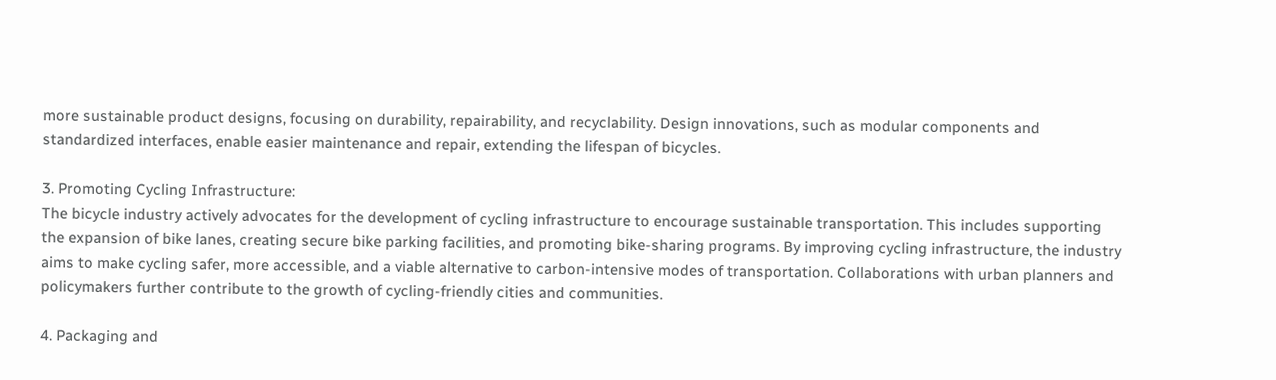more sustainable product designs, focusing on durability, repairability, and recyclability. Design innovations, such as modular components and standardized interfaces, enable easier maintenance and repair, extending the lifespan of bicycles.

3. Promoting Cycling Infrastructure:
The bicycle industry actively advocates for the development of cycling infrastructure to encourage sustainable transportation. This includes supporting the expansion of bike lanes, creating secure bike parking facilities, and promoting bike-sharing programs. By improving cycling infrastructure, the industry aims to make cycling safer, more accessible, and a viable alternative to carbon-intensive modes of transportation. Collaborations with urban planners and policymakers further contribute to the growth of cycling-friendly cities and communities.

4. Packaging and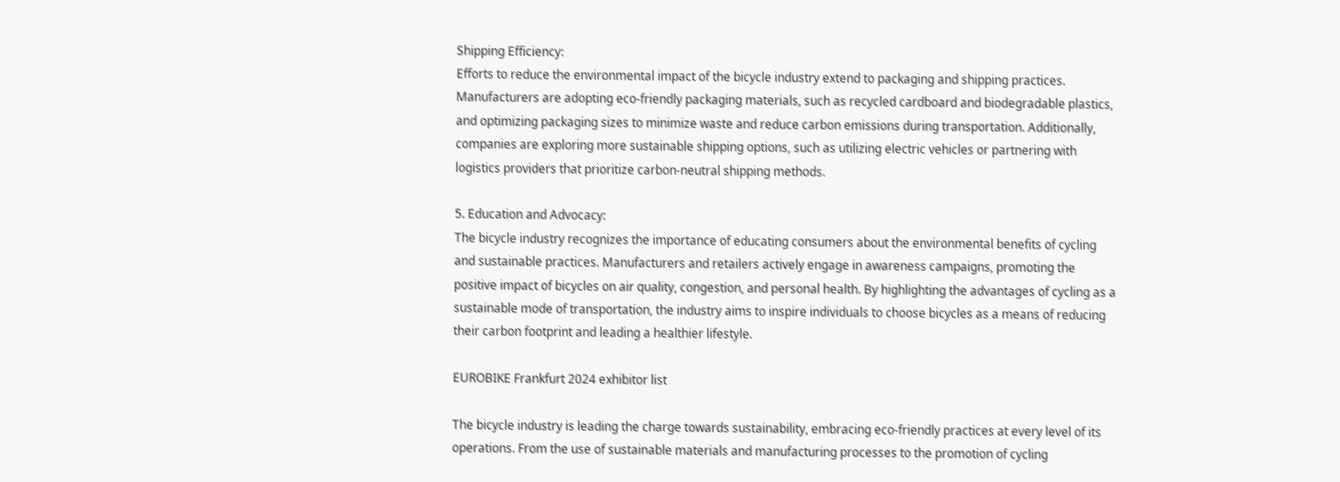Shipping Efficiency:
Efforts to reduce the environmental impact of the bicycle industry extend to packaging and shipping practices. Manufacturers are adopting eco-friendly packaging materials, such as recycled cardboard and biodegradable plastics, and optimizing packaging sizes to minimize waste and reduce carbon emissions during transportation. Additionally, companies are exploring more sustainable shipping options, such as utilizing electric vehicles or partnering with logistics providers that prioritize carbon-neutral shipping methods.

5. Education and Advocacy:
The bicycle industry recognizes the importance of educating consumers about the environmental benefits of cycling and sustainable practices. Manufacturers and retailers actively engage in awareness campaigns, promoting the positive impact of bicycles on air quality, congestion, and personal health. By highlighting the advantages of cycling as a sustainable mode of transportation, the industry aims to inspire individuals to choose bicycles as a means of reducing their carbon footprint and leading a healthier lifestyle.

EUROBIKE Frankfurt 2024 exhibitor list

The bicycle industry is leading the charge towards sustainability, embracing eco-friendly practices at every level of its operations. From the use of sustainable materials and manufacturing processes to the promotion of cycling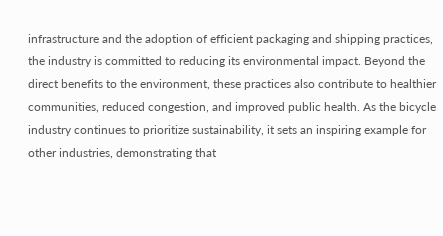infrastructure and the adoption of efficient packaging and shipping practices, the industry is committed to reducing its environmental impact. Beyond the direct benefits to the environment, these practices also contribute to healthier communities, reduced congestion, and improved public health. As the bicycle industry continues to prioritize sustainability, it sets an inspiring example for other industries, demonstrating that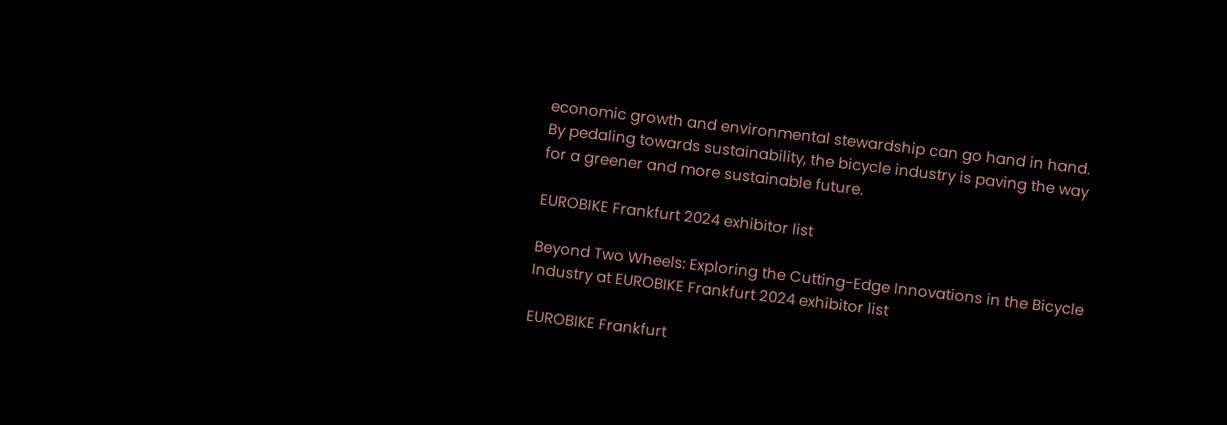economic growth and environmental stewardship can go hand in hand. By pedaling towards sustainability, the bicycle industry is paving the way for a greener and more sustainable future.

EUROBIKE Frankfurt 2024 exhibitor list

Beyond Two Wheels: Exploring the Cutting-Edge Innovations in the Bicycle Industry at EUROBIKE Frankfurt 2024 exhibitor list

EUROBIKE Frankfurt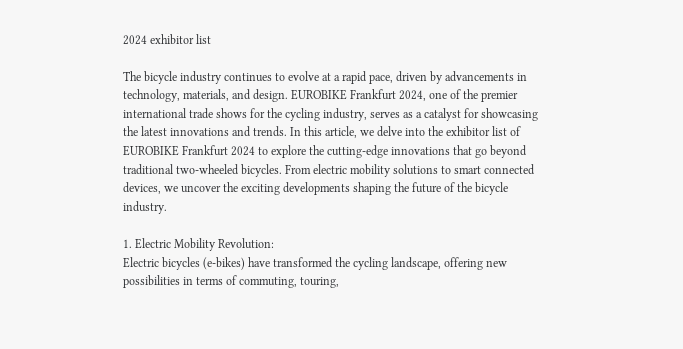2024 exhibitor list

The bicycle industry continues to evolve at a rapid pace, driven by advancements in technology, materials, and design. EUROBIKE Frankfurt 2024, one of the premier international trade shows for the cycling industry, serves as a catalyst for showcasing the latest innovations and trends. In this article, we delve into the exhibitor list of EUROBIKE Frankfurt 2024 to explore the cutting-edge innovations that go beyond traditional two-wheeled bicycles. From electric mobility solutions to smart connected devices, we uncover the exciting developments shaping the future of the bicycle industry.

1. Electric Mobility Revolution:
Electric bicycles (e-bikes) have transformed the cycling landscape, offering new possibilities in terms of commuting, touring,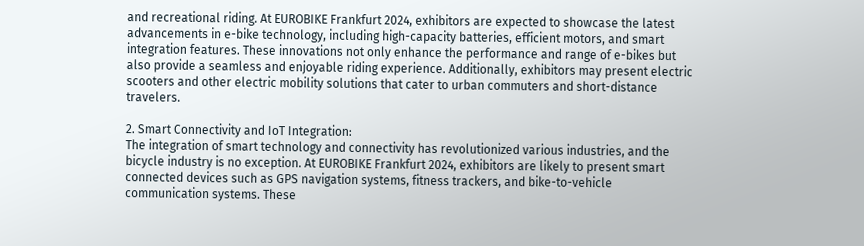and recreational riding. At EUROBIKE Frankfurt 2024, exhibitors are expected to showcase the latest advancements in e-bike technology, including high-capacity batteries, efficient motors, and smart integration features. These innovations not only enhance the performance and range of e-bikes but also provide a seamless and enjoyable riding experience. Additionally, exhibitors may present electric scooters and other electric mobility solutions that cater to urban commuters and short-distance travelers.

2. Smart Connectivity and IoT Integration:
The integration of smart technology and connectivity has revolutionized various industries, and the bicycle industry is no exception. At EUROBIKE Frankfurt 2024, exhibitors are likely to present smart connected devices such as GPS navigation systems, fitness trackers, and bike-to-vehicle communication systems. These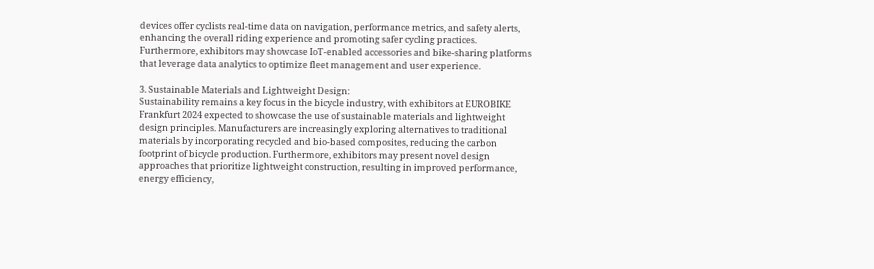devices offer cyclists real-time data on navigation, performance metrics, and safety alerts, enhancing the overall riding experience and promoting safer cycling practices. Furthermore, exhibitors may showcase IoT-enabled accessories and bike-sharing platforms that leverage data analytics to optimize fleet management and user experience.

3. Sustainable Materials and Lightweight Design:
Sustainability remains a key focus in the bicycle industry, with exhibitors at EUROBIKE Frankfurt 2024 expected to showcase the use of sustainable materials and lightweight design principles. Manufacturers are increasingly exploring alternatives to traditional materials by incorporating recycled and bio-based composites, reducing the carbon footprint of bicycle production. Furthermore, exhibitors may present novel design approaches that prioritize lightweight construction, resulting in improved performance, energy efficiency,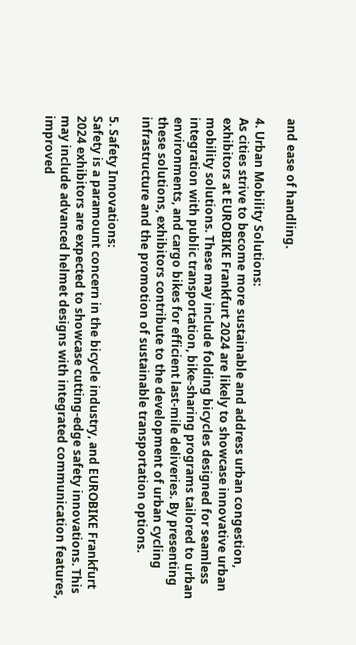and ease of handling.

4. Urban Mobility Solutions:
As cities strive to become more sustainable and address urban congestion, exhibitors at EUROBIKE Frankfurt 2024 are likely to showcase innovative urban mobility solutions. These may include folding bicycles designed for seamless integration with public transportation, bike-sharing programs tailored to urban environments, and cargo bikes for efficient last-mile deliveries. By presenting these solutions, exhibitors contribute to the development of urban cycling infrastructure and the promotion of sustainable transportation options.

5. Safety Innovations:
Safety is a paramount concern in the bicycle industry, and EUROBIKE Frankfurt 2024 exhibitors are expected to showcase cutting-edge safety innovations. This may include advanced helmet designs with integrated communication features, improved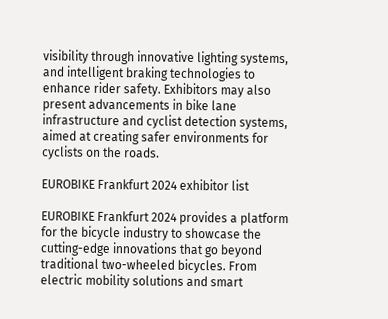visibility through innovative lighting systems, and intelligent braking technologies to enhance rider safety. Exhibitors may also present advancements in bike lane infrastructure and cyclist detection systems, aimed at creating safer environments for cyclists on the roads.

EUROBIKE Frankfurt 2024 exhibitor list

EUROBIKE Frankfurt 2024 provides a platform for the bicycle industry to showcase the cutting-edge innovations that go beyond traditional two-wheeled bicycles. From electric mobility solutions and smart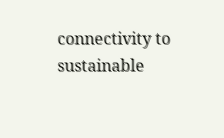connectivity to sustainable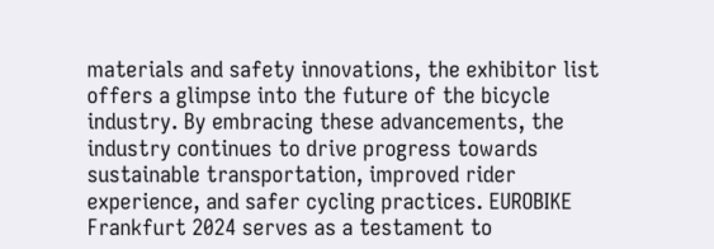materials and safety innovations, the exhibitor list offers a glimpse into the future of the bicycle industry. By embracing these advancements, the industry continues to drive progress towards sustainable transportation, improved rider experience, and safer cycling practices. EUROBIKE Frankfurt 2024 serves as a testament to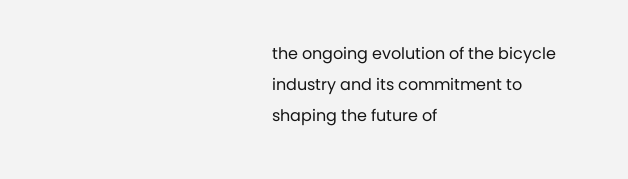the ongoing evolution of the bicycle industry and its commitment to shaping the future of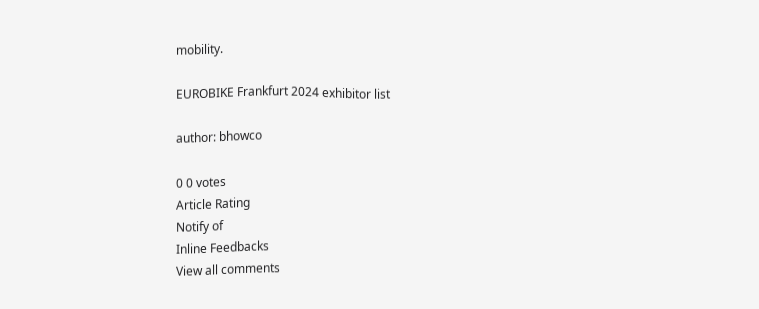mobility.

EUROBIKE Frankfurt 2024 exhibitor list

author: bhowco

0 0 votes
Article Rating
Notify of
Inline Feedbacks
View all comments